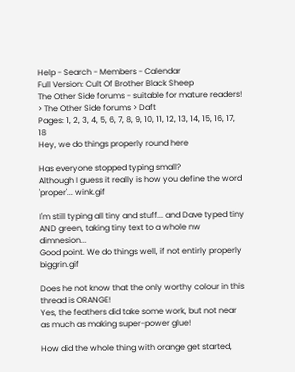Help - Search - Members - Calendar
Full Version: Cult Of Brother Black Sheep
The Other Side forums - suitable for mature readers! > The Other Side forums > Daft
Pages: 1, 2, 3, 4, 5, 6, 7, 8, 9, 10, 11, 12, 13, 14, 15, 16, 17, 18
Hey, we do things properly round here

Has everyone stopped typing small?
Although I guess it really is how you define the word 'proper'... wink.gif

I'm still typing all tiny and stuff... and Dave typed tiny AND green, taking tiny text to a whole nw dimnesion...
Good point. We do things well, if not entirly properly biggrin.gif

Does he not know that the only worthy colour in this thread is ORANGE!
Yes, the feathers did take some work, but not near as much as making super-power glue!

How did the whole thing with orange get started,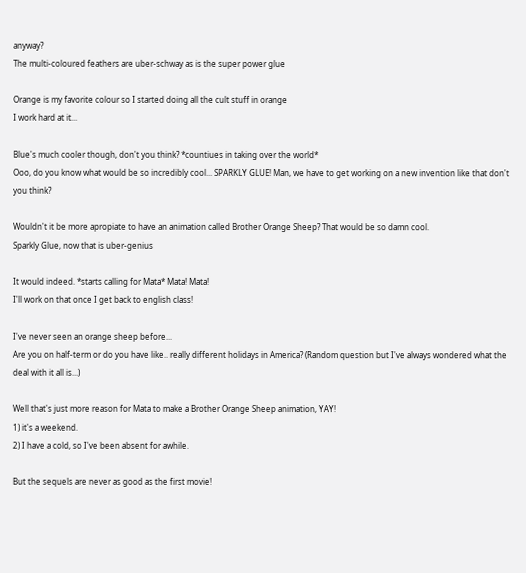anyway?
The multi-coloured feathers are uber-schway as is the super power glue

Orange is my favorite colour so I started doing all the cult stuff in orange
I work hard at it...

Blue's much cooler though, don't you think? *countiues in taking over the world*
Ooo, do you know what would be so incredibly cool... SPARKLY GLUE! Man, we have to get working on a new invention like that don't you think?

Wouldn't it be more apropiate to have an animation called Brother Orange Sheep? That would be so damn cool.
Sparkly Glue, now that is uber-genius

It would indeed. *starts calling for Mata* Mata! Mata!
I'll work on that once I get back to english class!

I've never seen an orange sheep before...
Are you on half-term or do you have like.. really different holidays in America? (Random question but I've always wondered what the deal with it all is...)

Well that's just more reason for Mata to make a Brother Orange Sheep animation, YAY!
1) it's a weekend.
2) I have a cold, so I've been absent for awhile.

But the sequels are never as good as the first movie!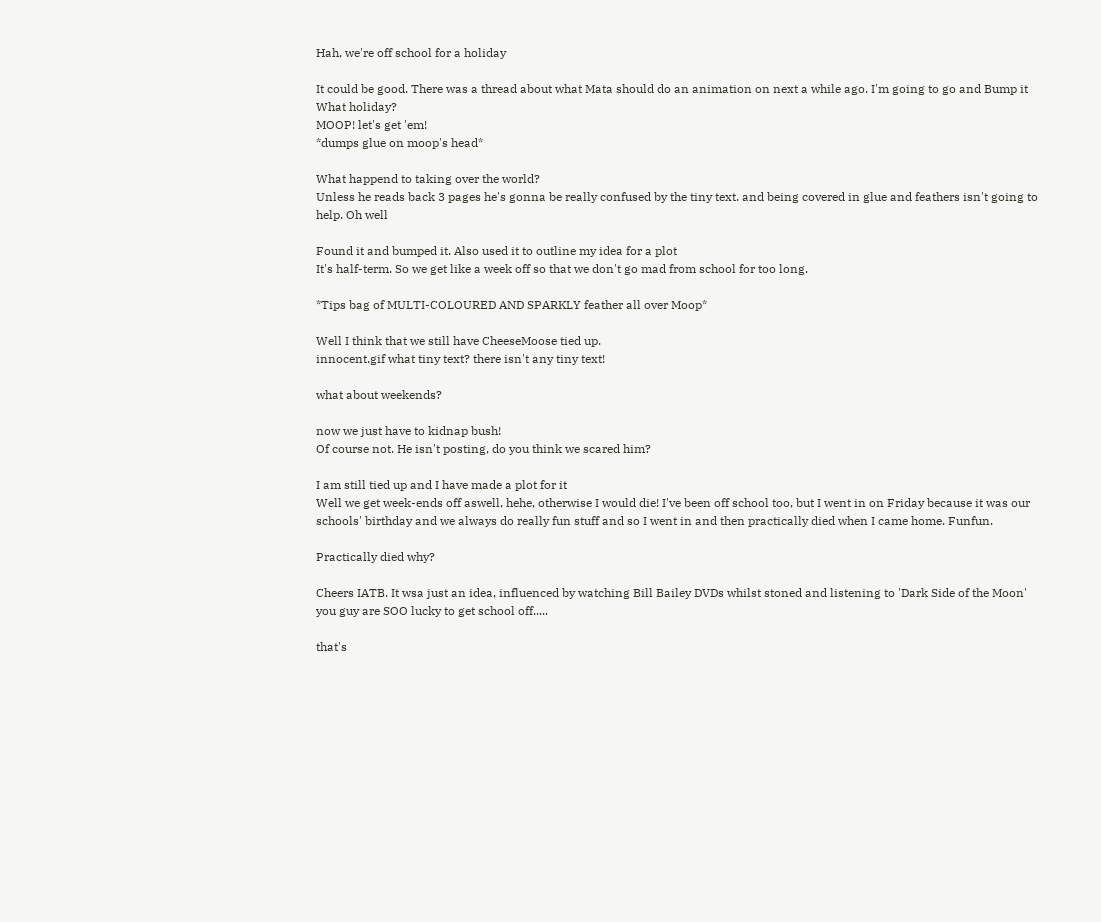Hah, we're off school for a holiday

It could be good. There was a thread about what Mata should do an animation on next a while ago. I'm going to go and Bump it
What holiday?
MOOP! let's get 'em!
*dumps glue on moop's head*

What happend to taking over the world?
Unless he reads back 3 pages he's gonna be really confused by the tiny text. and being covered in glue and feathers isn't going to help. Oh well

Found it and bumped it. Also used it to outline my idea for a plot
It's half-term. So we get like a week off so that we don't go mad from school for too long.

*Tips bag of MULTI-COLOURED AND SPARKLY feather all over Moop*

Well I think that we still have CheeseMoose tied up.
innocent.gif what tiny text? there isn't any tiny text!

what about weekends?

now we just have to kidnap bush!
Of course not. He isn't posting, do you think we scared him?

I am still tied up and I have made a plot for it
Well we get week-ends off aswell, hehe, otherwise I would die! I've been off school too, but I went in on Friday because it was our schools' birthday and we always do really fun stuff and so I went in and then practically died when I came home. Funfun.

Practically died why?

Cheers IATB. It wsa just an idea, influenced by watching Bill Bailey DVDs whilst stoned and listening to 'Dark Side of the Moon'
you guy are SOO lucky to get school off.....

that's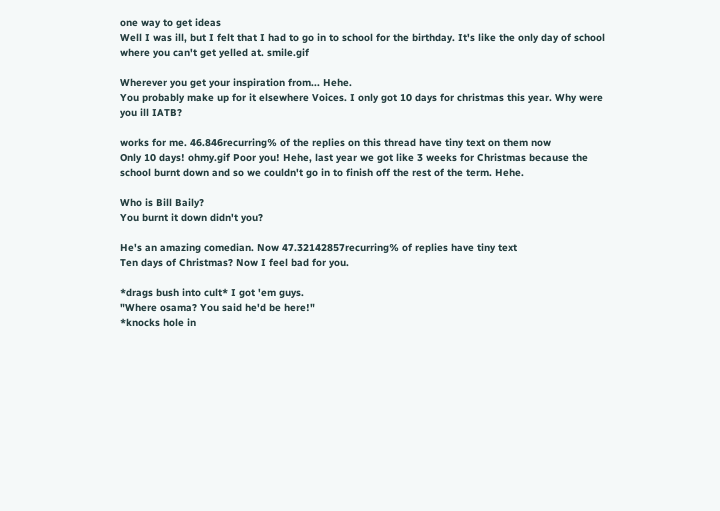one way to get ideas
Well I was ill, but I felt that I had to go in to school for the birthday. It's like the only day of school where you can't get yelled at. smile.gif

Wherever you get your inspiration from... Hehe.
You probably make up for it elsewhere Voices. I only got 10 days for christmas this year. Why were you ill IATB?

works for me. 46.846recurring% of the replies on this thread have tiny text on them now
Only 10 days! ohmy.gif Poor you! Hehe, last year we got like 3 weeks for Christmas because the school burnt down and so we couldn't go in to finish off the rest of the term. Hehe.

Who is Bill Baily?
You burnt it down didn't you?

He's an amazing comedian. Now 47.32142857recurring% of replies have tiny text
Ten days of Christmas? Now I feel bad for you.

*drags bush into cult* I got 'em guys.
"Where osama? You said he'd be here!"
*knocks hole in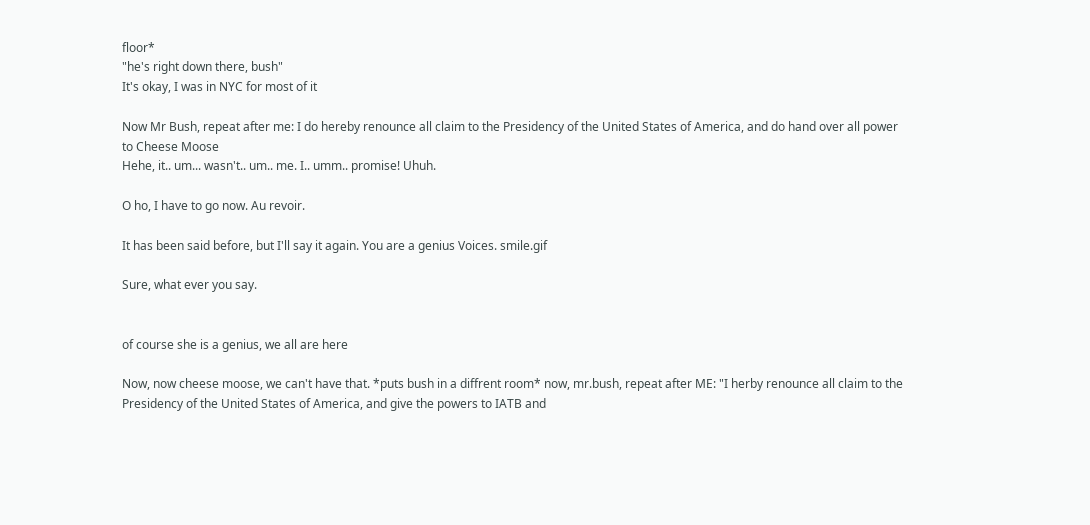floor*
"he's right down there, bush"
It's okay, I was in NYC for most of it

Now Mr Bush, repeat after me: I do hereby renounce all claim to the Presidency of the United States of America, and do hand over all power to Cheese Moose
Hehe, it.. um... wasn't.. um.. me. I.. umm.. promise! Uhuh.

O ho, I have to go now. Au revoir.

It has been said before, but I'll say it again. You are a genius Voices. smile.gif

Sure, what ever you say.


of course she is a genius, we all are here

Now, now cheese moose, we can't have that. *puts bush in a diffrent room* now, mr.bush, repeat after ME: "I herby renounce all claim to the Presidency of the United States of America, and give the powers to IATB and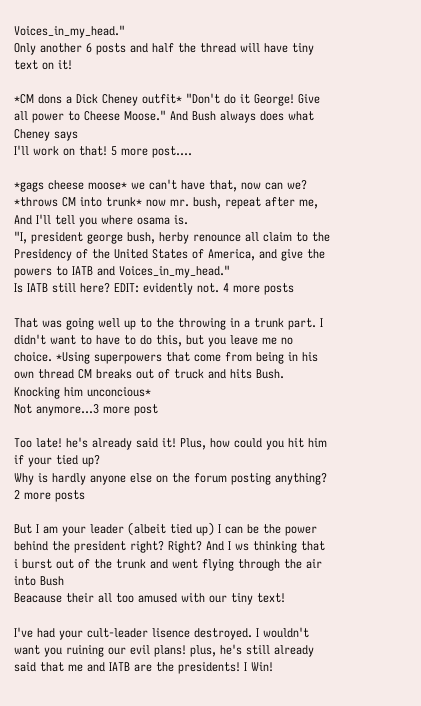Voices_in_my_head."
Only another 6 posts and half the thread will have tiny text on it!

*CM dons a Dick Cheney outfit* "Don't do it George! Give all power to Cheese Moose." And Bush always does what Cheney says
I'll work on that! 5 more post....

*gags cheese moose* we can't have that, now can we?
*throws CM into trunk* now mr. bush, repeat after me, And I'll tell you where osama is.
"I, president george bush, herby renounce all claim to the Presidency of the United States of America, and give the powers to IATB and Voices_in_my_head."
Is IATB still here? EDIT: evidently not. 4 more posts

That was going well up to the throwing in a trunk part. I didn't want to have to do this, but you leave me no choice. *Using superpowers that come from being in his own thread CM breaks out of truck and hits Bush. Knocking him unconcious*
Not anymore...3 more post

Too late! he's already said it! Plus, how could you hit him if your tied up?
Why is hardly anyone else on the forum posting anything? 2 more posts

But I am your leader (albeit tied up) I can be the power behind the president right? Right? And I ws thinking that i burst out of the trunk and went flying through the air into Bush
Beacause their all too amused with our tiny text!

I've had your cult-leader lisence destroyed. I wouldn't want you ruining our evil plans! plus, he's still already said that me and IATB are the presidents! I Win!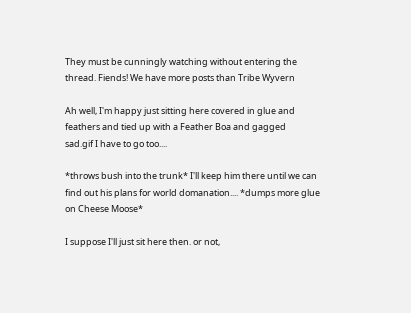They must be cunningly watching without entering the thread. Fiends! We have more posts than Tribe Wyvern

Ah well, I'm happy just sitting here covered in glue and feathers and tied up with a Feather Boa and gagged
sad.gif I have to go too....

*throws bush into the trunk* I'll keep him there until we can find out his plans for world domanation.... *dumps more glue on Cheese Moose*

I suppose I'll just sit here then. or not,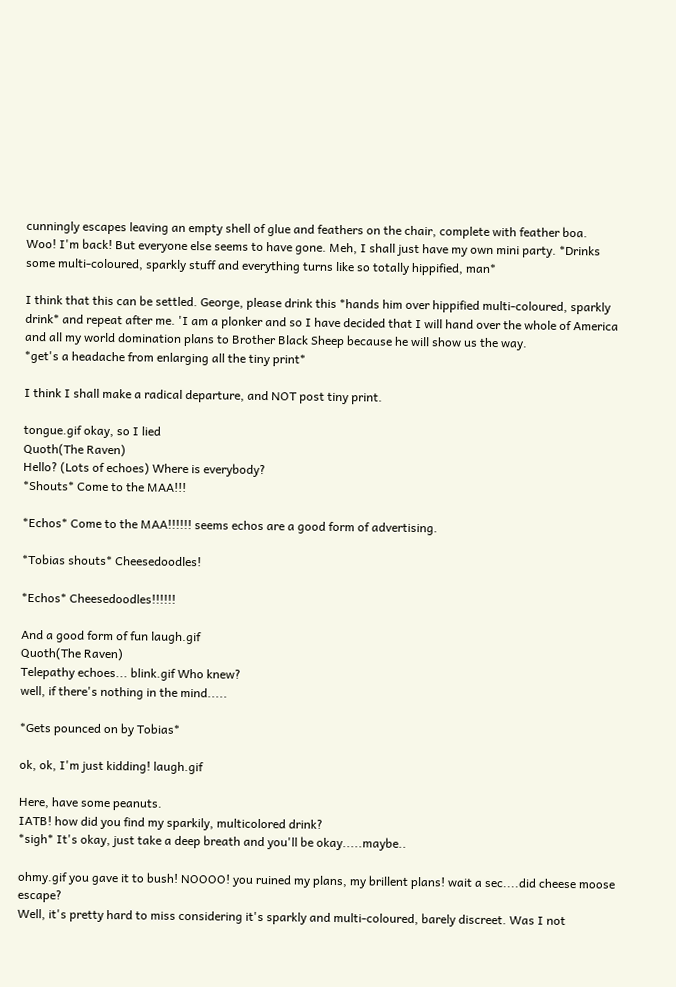cunningly escapes leaving an empty shell of glue and feathers on the chair, complete with feather boa.
Woo! I'm back! But everyone else seems to have gone. Meh, I shall just have my own mini party. *Drinks some multi-coloured, sparkly stuff and everything turns like so totally hippified, man*

I think that this can be settled. George, please drink this *hands him over hippified multi-coloured, sparkly drink* and repeat after me. 'I am a plonker and so I have decided that I will hand over the whole of America and all my world domination plans to Brother Black Sheep because he will show us the way.
*get's a headache from enlarging all the tiny print*

I think I shall make a radical departure, and NOT post tiny print.

tongue.gif okay, so I lied
Quoth(The Raven)
Hello? (Lots of echoes) Where is everybody?
*Shouts* Come to the MAA!!!

*Echos* Come to the MAA!!!!!! seems echos are a good form of advertising.

*Tobias shouts* Cheesedoodles!

*Echos* Cheesedoodles!!!!!!

And a good form of fun laugh.gif
Quoth(The Raven)
Telepathy echoes... blink.gif Who knew?
well, if there's nothing in the mind.....

*Gets pounced on by Tobias*

ok, ok, I'm just kidding! laugh.gif

Here, have some peanuts.
IATB! how did you find my sparkily, multicolored drink?
*sigh* It's okay, just take a deep breath and you'll be okay.....maybe..

ohmy.gif you gave it to bush! NOOOO! you ruined my plans, my brillent plans! wait a sec....did cheese moose escape?
Well, it's pretty hard to miss considering it's sparkly and multi-coloured, barely discreet. Was I not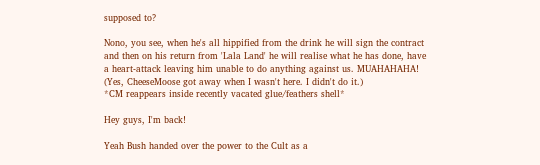supposed to?

Nono, you see, when he's all hippified from the drink he will sign the contract and then on his return from 'Lala Land' he will realise what he has done, have a heart-attack leaving him unable to do anything against us. MUAHAHAHA! (Yes, CheeseMoose got away when I wasn't here. I didn't do it.)
*CM reappears inside recently vacated glue/feathers shell*

Hey guys, I'm back!

Yeah Bush handed over the power to the Cult as a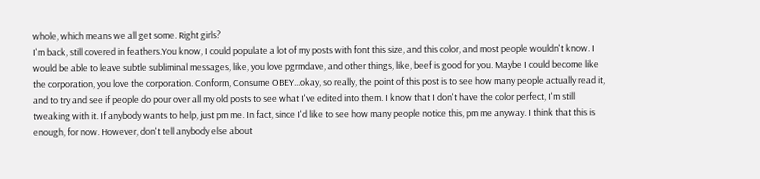whole, which means we all get some. Right girls?
I'm back, still covered in feathers.You know, I could populate a lot of my posts with font this size, and this color, and most people wouldn't know. I would be able to leave subtle subliminal messages, like, you love pgrmdave, and other things, like, beef is good for you. Maybe I could become like the corporation, you love the corporation. Conform, Consume OBEY...okay, so really, the point of this post is to see how many people actually read it, and to try and see if people do pour over all my old posts to see what I've edited into them. I know that I don't have the color perfect, I'm still tweaking with it. If anybody wants to help, just pm me. In fact, since I'd like to see how many people notice this, pm me anyway. I think that this is enough, for now. However, don't tell anybody else about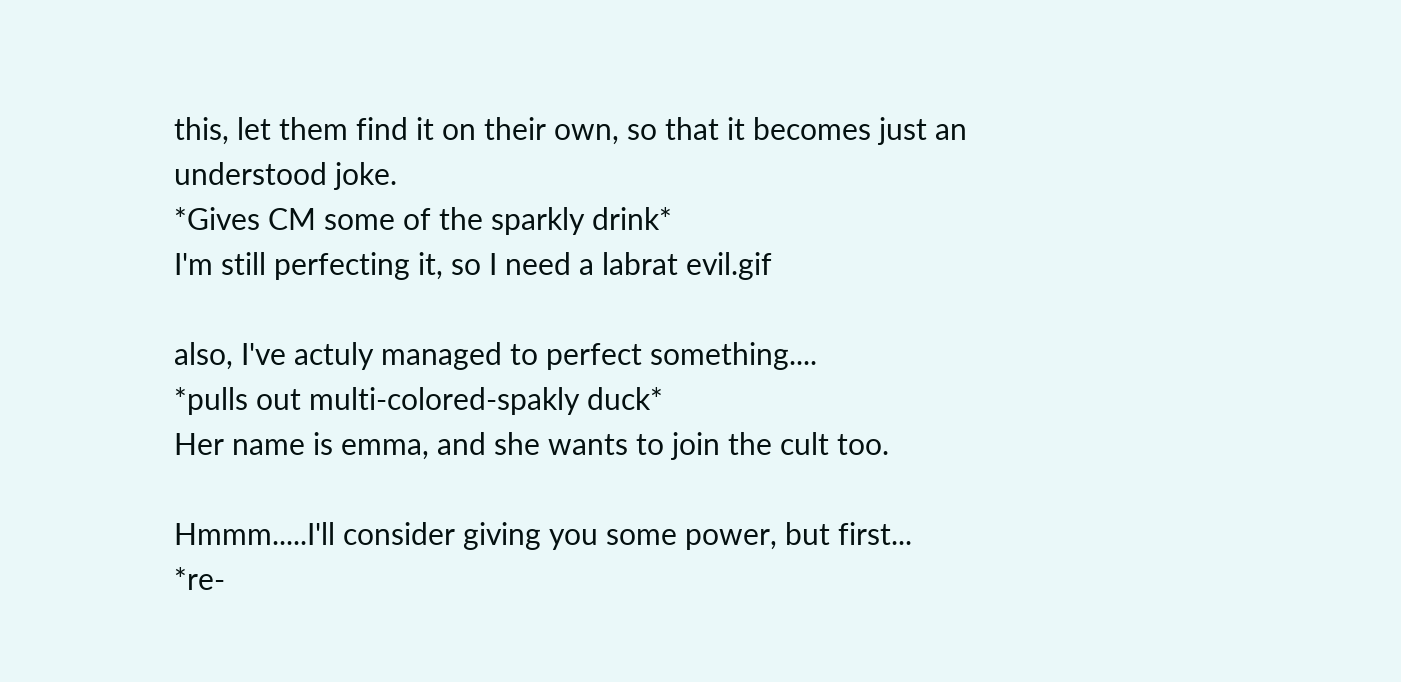this, let them find it on their own, so that it becomes just an understood joke.
*Gives CM some of the sparkly drink*
I'm still perfecting it, so I need a labrat evil.gif

also, I've actuly managed to perfect something....
*pulls out multi-colored-spakly duck*
Her name is emma, and she wants to join the cult too.

Hmmm.....I'll consider giving you some power, but first...
*re-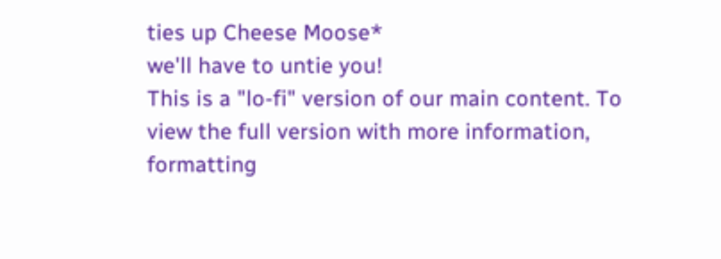ties up Cheese Moose*
we'll have to untie you!
This is a "lo-fi" version of our main content. To view the full version with more information, formatting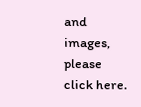and images, please click here.